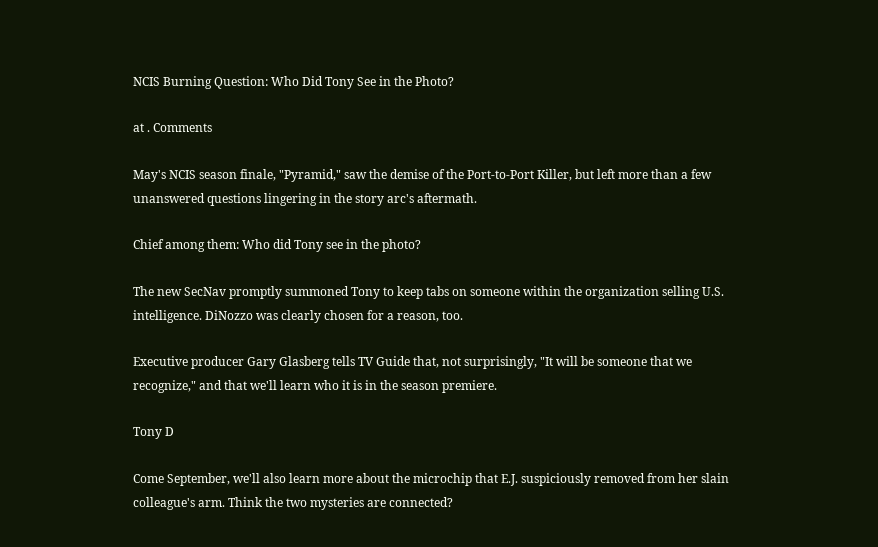NCIS Burning Question: Who Did Tony See in the Photo?

at . Comments

May's NCIS season finale, "Pyramid," saw the demise of the Port-to-Port Killer, but left more than a few unanswered questions lingering in the story arc's aftermath.

Chief among them: Who did Tony see in the photo?

The new SecNav promptly summoned Tony to keep tabs on someone within the organization selling U.S. intelligence. DiNozzo was clearly chosen for a reason, too.

Executive producer Gary Glasberg tells TV Guide that, not surprisingly, "It will be someone that we recognize," and that we'll learn who it is in the season premiere.

Tony D

Come September, we'll also learn more about the microchip that E.J. suspiciously removed from her slain colleague's arm. Think the two mysteries are connected?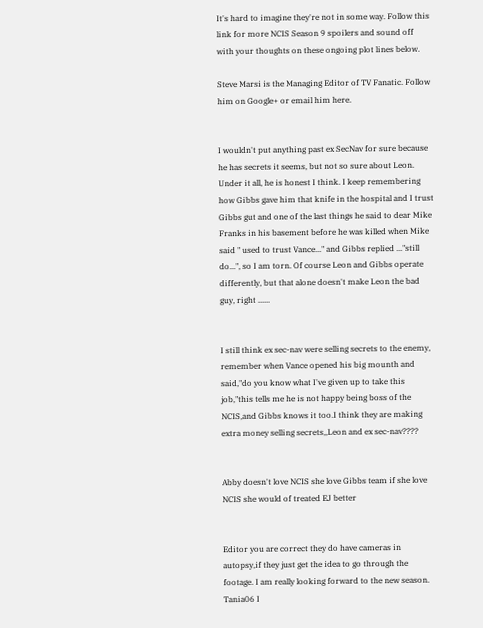It's hard to imagine they're not in some way. Follow this link for more NCIS Season 9 spoilers and sound off with your thoughts on these ongoing plot lines below.

Steve Marsi is the Managing Editor of TV Fanatic. Follow him on Google+ or email him here.


I wouldn't put anything past ex SecNav for sure because he has secrets it seems, but not so sure about Leon. Under it all, he is honest I think. I keep remembering how Gibbs gave him that knife in the hospital and I trust Gibbs gut and one of the last things he said to dear Mike Franks in his basement before he was killed when Mike said " used to trust Vance..." and Gibbs replied ..."still do...", so I am torn. Of course Leon and Gibbs operate differently, but that alone doesn't make Leon the bad guy, right ......


I still think ex sec-nav were selling secrets to the enemy,
remember when Vance opened his big mounth and said,"do you know what I've given up to take this job,"this tells me he is not happy being boss of the NCIS,and Gibbs knows it too.I think they are making extra money selling secrets,,Leon and ex sec-nav????


Abby doesn't love NCIS she love Gibbs team if she love NCIS she would of treated EJ better


Editor you are correct they do have cameras in autopsy,if they just get the idea to go through the footage. I am really looking forward to the new season. Tania06 I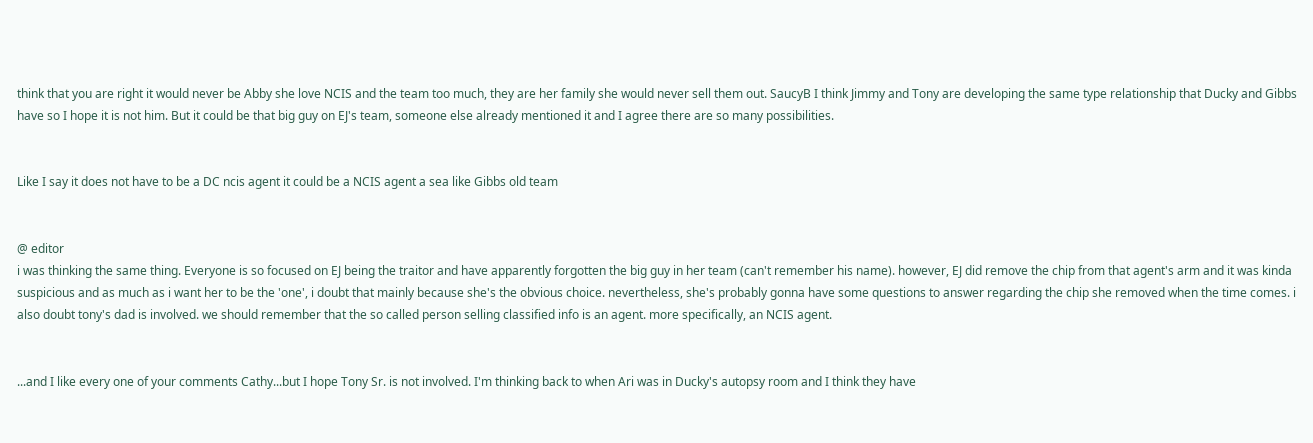think that you are right it would never be Abby she love NCIS and the team too much, they are her family she would never sell them out. SaucyB I think Jimmy and Tony are developing the same type relationship that Ducky and Gibbs have so I hope it is not him. But it could be that big guy on EJ's team, someone else already mentioned it and I agree there are so many possibilities.


Like I say it does not have to be a DC ncis agent it could be a NCIS agent a sea like Gibbs old team


@ editor
i was thinking the same thing. Everyone is so focused on EJ being the traitor and have apparently forgotten the big guy in her team (can't remember his name). however, EJ did remove the chip from that agent's arm and it was kinda suspicious and as much as i want her to be the 'one', i doubt that mainly because she's the obvious choice. nevertheless, she's probably gonna have some questions to answer regarding the chip she removed when the time comes. i also doubt tony's dad is involved. we should remember that the so called person selling classified info is an agent. more specifically, an NCIS agent.


...and I like every one of your comments Cathy...but I hope Tony Sr. is not involved. I'm thinking back to when Ari was in Ducky's autopsy room and I think they have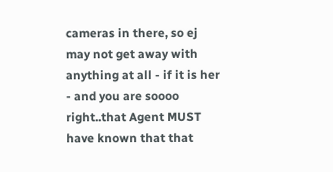cameras in there, so ej may not get away with anything at all - if it is her - and you are soooo right..that Agent MUST have known that that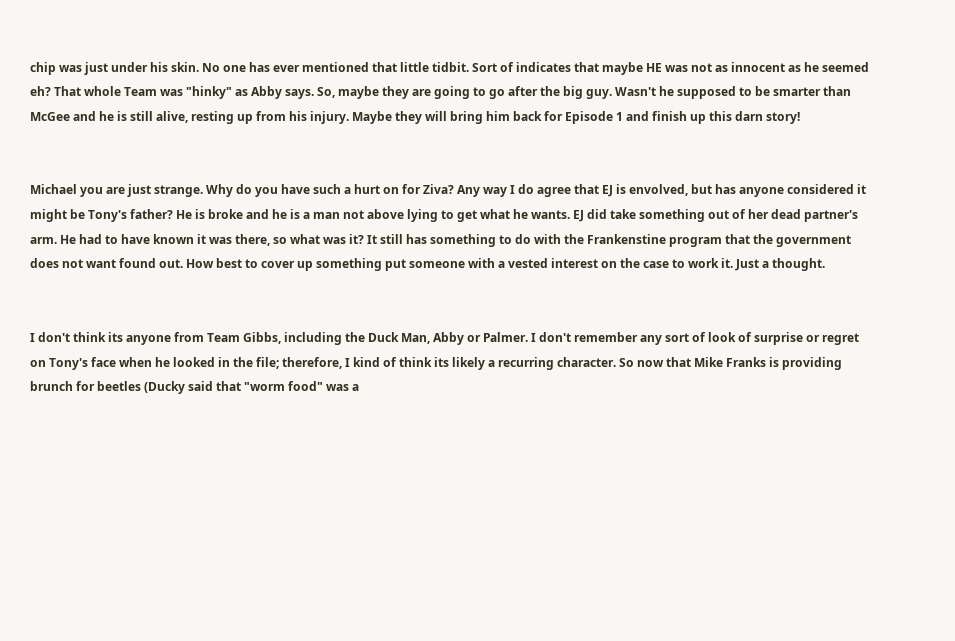chip was just under his skin. No one has ever mentioned that little tidbit. Sort of indicates that maybe HE was not as innocent as he seemed eh? That whole Team was "hinky" as Abby says. So, maybe they are going to go after the big guy. Wasn't he supposed to be smarter than McGee and he is still alive, resting up from his injury. Maybe they will bring him back for Episode 1 and finish up this darn story!


Michael you are just strange. Why do you have such a hurt on for Ziva? Any way I do agree that EJ is envolved, but has anyone considered it might be Tony's father? He is broke and he is a man not above lying to get what he wants. EJ did take something out of her dead partner's arm. He had to have known it was there, so what was it? It still has something to do with the Frankenstine program that the government does not want found out. How best to cover up something put someone with a vested interest on the case to work it. Just a thought.


I don't think its anyone from Team Gibbs, including the Duck Man, Abby or Palmer. I don't remember any sort of look of surprise or regret on Tony's face when he looked in the file; therefore, I kind of think its likely a recurring character. So now that Mike Franks is providing brunch for beetles (Ducky said that "worm food" was a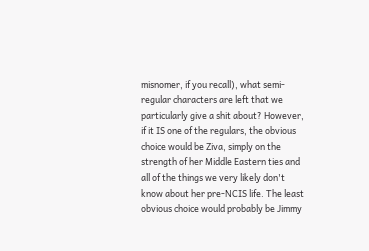misnomer, if you recall), what semi-regular characters are left that we particularly give a shit about? However, if it IS one of the regulars, the obvious choice would be Ziva, simply on the strength of her Middle Eastern ties and all of the things we very likely don't know about her pre-NCIS life. The least obvious choice would probably be Jimmy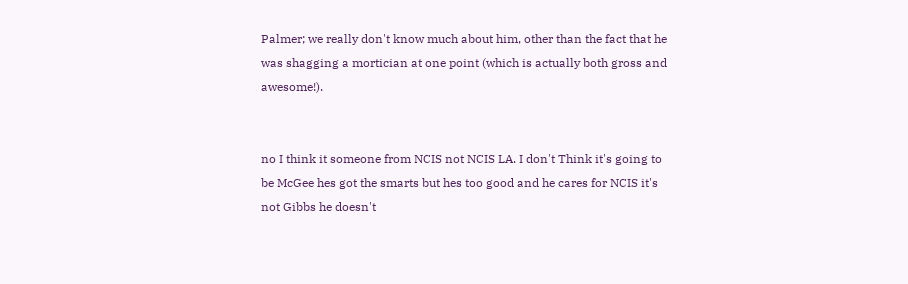Palmer; we really don't know much about him, other than the fact that he was shagging a mortician at one point (which is actually both gross and awesome!).


no I think it someone from NCIS not NCIS LA. I don't Think it's going to be McGee hes got the smarts but hes too good and he cares for NCIS it's not Gibbs he doesn't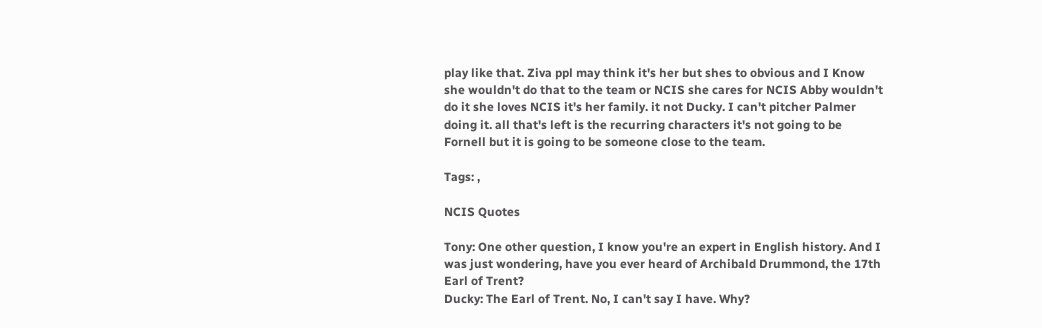play like that. Ziva ppl may think it's her but shes to obvious and I Know she wouldn't do that to the team or NCIS she cares for NCIS Abby wouldn't do it she loves NCIS it's her family. it not Ducky. I can't pitcher Palmer doing it. all that's left is the recurring characters it's not going to be Fornell but it is going to be someone close to the team.

Tags: ,

NCIS Quotes

Tony: One other question, I know you're an expert in English history. And I was just wondering, have you ever heard of Archibald Drummond, the 17th Earl of Trent?
Ducky: The Earl of Trent. No, I can't say I have. Why?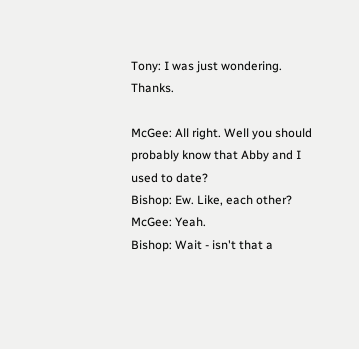Tony: I was just wondering. Thanks.

McGee: All right. Well you should probably know that Abby and I used to date?
Bishop: Ew. Like, each other?
McGee: Yeah.
Bishop: Wait - isn't that a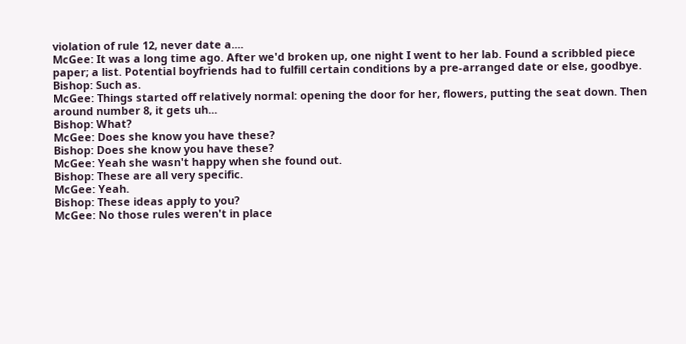violation of rule 12, never date a....
McGee: It was a long time ago. After we'd broken up, one night I went to her lab. Found a scribbled piece paper; a list. Potential boyfriends had to fulfill certain conditions by a pre-arranged date or else, goodbye.
Bishop: Such as.
McGee: Things started off relatively normal: opening the door for her, flowers, putting the seat down. Then around number 8, it gets uh...
Bishop: What?
McGee: Does she know you have these?
Bishop: Does she know you have these?
McGee: Yeah she wasn't happy when she found out.
Bishop: These are all very specific.
McGee: Yeah.
Bishop: These ideas apply to you?
McGee: No those rules weren't in place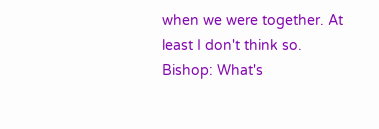when we were together. At least I don't think so.
Bishop: What's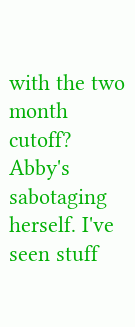with the two month cutoff? Abby's sabotaging herself. I've seen stuff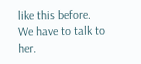like this before. We have to talk to her.